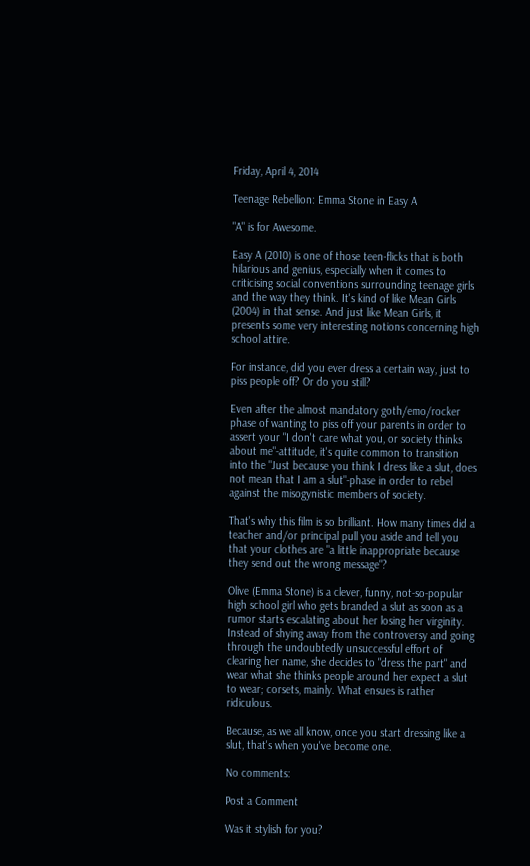Friday, April 4, 2014

Teenage Rebellion: Emma Stone in Easy A

"A" is for Awesome.

Easy A (2010) is one of those teen-flicks that is both hilarious and genius, especially when it comes to criticising social conventions surrounding teenage girls and the way they think. It's kind of like Mean Girls (2004) in that sense. And just like Mean Girls, it presents some very interesting notions concerning high school attire.

For instance, did you ever dress a certain way, just to piss people off? Or do you still?

Even after the almost mandatory goth/emo/rocker phase of wanting to piss off your parents in order to assert your "I don't care what you, or society thinks about me"-attitude, it's quite common to transition into the "Just because you think I dress like a slut, does not mean that I am a slut"-phase in order to rebel against the misogynistic members of society.

That's why this film is so brilliant. How many times did a teacher and/or principal pull you aside and tell you that your clothes are "a little inappropriate because they send out the wrong message"?

Olive (Emma Stone) is a clever, funny, not-so-popular high school girl who gets branded a slut as soon as a rumor starts escalating about her losing her virginity. Instead of shying away from the controversy and going through the undoubtedly unsuccessful effort of clearing her name, she decides to "dress the part" and wear what she thinks people around her expect a slut to wear; corsets, mainly. What ensues is rather ridiculous.

Because, as we all know, once you start dressing like a slut, that's when you've become one.

No comments:

Post a Comment

Was it stylish for you?